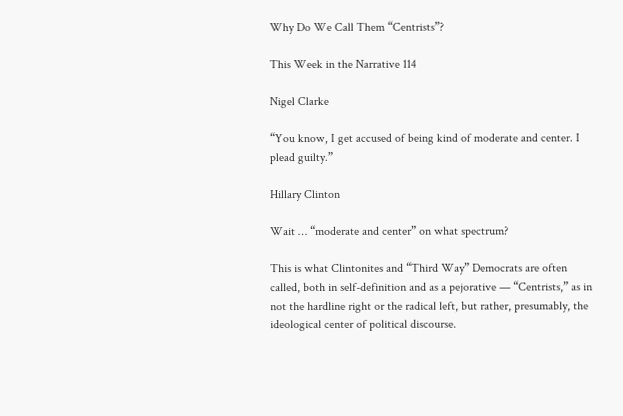Why Do We Call Them “Centrists”?

This Week in the Narrative 114

Nigel Clarke

“You know, I get accused of being kind of moderate and center. I plead guilty.”

Hillary Clinton

Wait … “moderate and center” on what spectrum?

This is what Clintonites and “Third Way” Democrats are often called, both in self-definition and as a pejorative — “Centrists,” as in not the hardline right or the radical left, but rather, presumably, the ideological center of political discourse.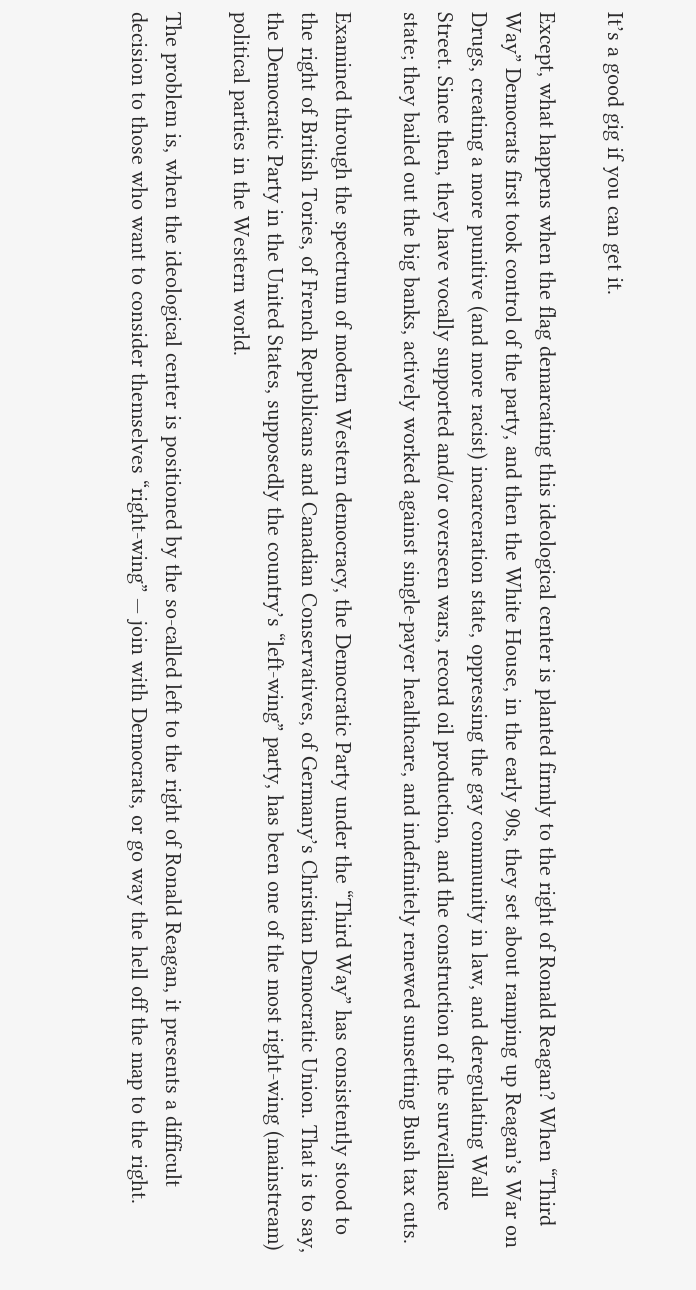It’s a good gig if you can get it.

Except, what happens when the flag demarcating this ideological center is planted firmly to the right of Ronald Reagan? When “Third Way” Democrats first took control of the party, and then the White House, in the early 90s, they set about ramping up Reagan’s War on Drugs, creating a more punitive (and more racist) incarceration state, oppressing the gay community in law, and deregulating Wall Street. Since then, they have vocally supported and/or overseen wars, record oil production, and the construction of the surveillance state; they bailed out the big banks, actively worked against single-payer healthcare, and indefinitely renewed sunsetting Bush tax cuts.

Examined through the spectrum of modern Western democracy, the Democratic Party under the “Third Way” has consistently stood to the right of British Tories, of French Republicans and Canadian Conservatives, of Germany’s Christian Democratic Union. That is to say, the Democratic Party in the United States, supposedly the country’s “left-wing” party, has been one of the most right-wing (mainstream) political parties in the Western world.

The problem is, when the ideological center is positioned by the so-called left to the right of Ronald Reagan, it presents a difficult decision to those who want to consider themselves “right-wing” — join with Democrats, or go way the hell off the map to the right.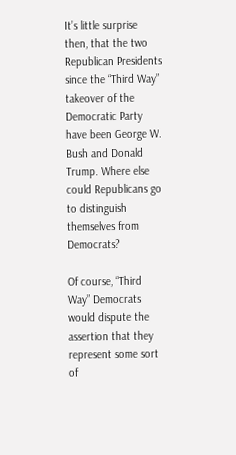It’s little surprise then, that the two Republican Presidents since the “Third Way” takeover of the Democratic Party have been George W. Bush and Donald Trump. Where else could Republicans go to distinguish themselves from Democrats?

Of course, “Third Way” Democrats would dispute the assertion that they represent some sort of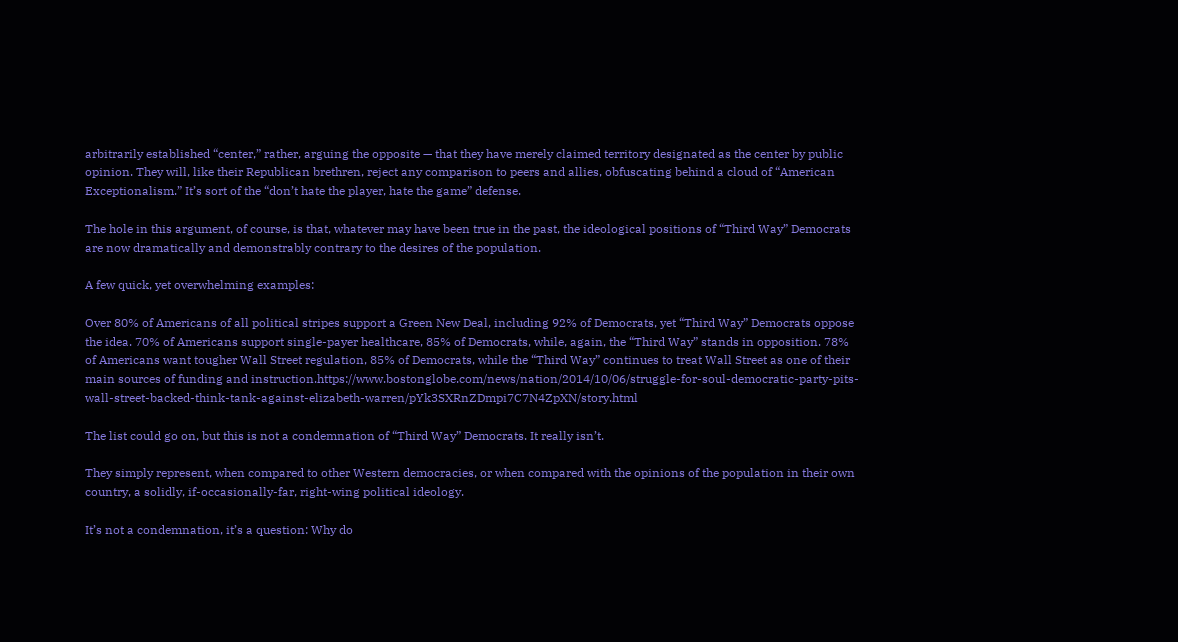arbitrarily established “center,” rather, arguing the opposite — that they have merely claimed territory designated as the center by public opinion. They will, like their Republican brethren, reject any comparison to peers and allies, obfuscating behind a cloud of “American Exceptionalism.” It’s sort of the “don’t hate the player, hate the game” defense.

The hole in this argument, of course, is that, whatever may have been true in the past, the ideological positions of “Third Way” Democrats are now dramatically and demonstrably contrary to the desires of the population.

A few quick, yet overwhelming examples:

Over 80% of Americans of all political stripes support a Green New Deal, including 92% of Democrats, yet “Third Way” Democrats oppose the idea. 70% of Americans support single-payer healthcare, 85% of Democrats, while, again, the “Third Way” stands in opposition. 78% of Americans want tougher Wall Street regulation, 85% of Democrats, while the “Third Way” continues to treat Wall Street as one of their main sources of funding and instruction.https://www.bostonglobe.com/news/nation/2014/10/06/struggle-for-soul-democratic-party-pits-wall-street-backed-think-tank-against-elizabeth-warren/pYk3SXRnZDmpi7C7N4ZpXN/story.html

The list could go on, but this is not a condemnation of “Third Way” Democrats. It really isn’t.

They simply represent, when compared to other Western democracies, or when compared with the opinions of the population in their own country, a solidly, if-occasionally-far, right-wing political ideology.

It’s not a condemnation, it’s a question: Why do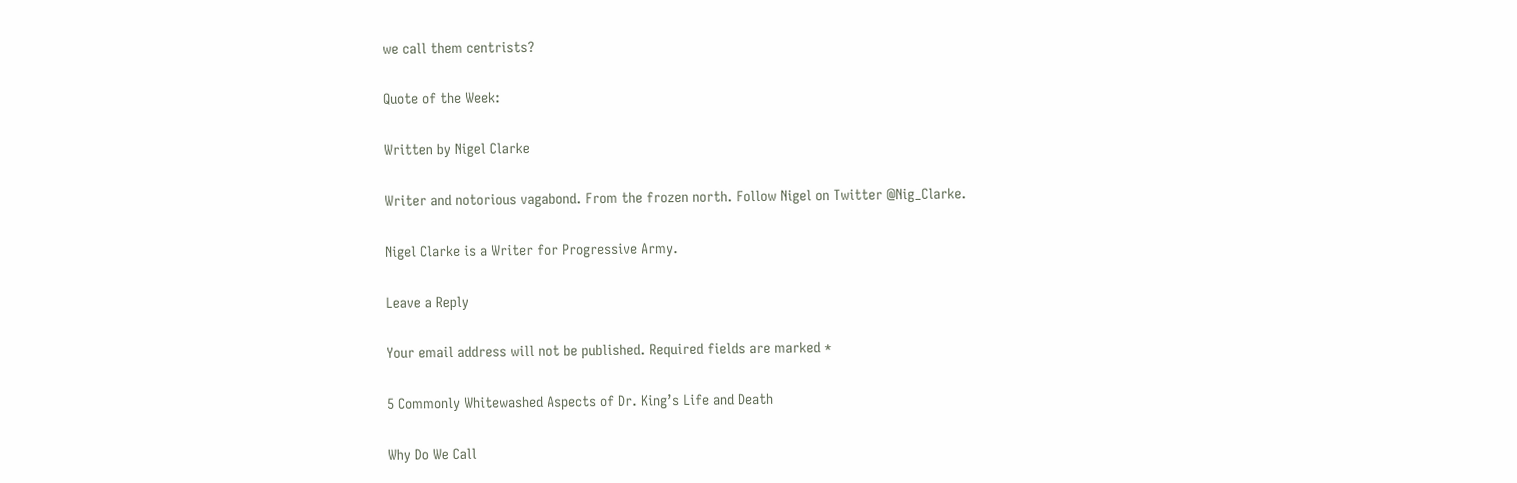we call them centrists?

Quote of the Week:

Written by Nigel Clarke

Writer and notorious vagabond. From the frozen north. Follow Nigel on Twitter @Nig_Clarke.

Nigel Clarke is a Writer for Progressive Army.

Leave a Reply

Your email address will not be published. Required fields are marked *

5 Commonly Whitewashed Aspects of Dr. King’s Life and Death

Why Do We Call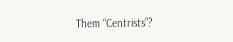Them “Centrists”?